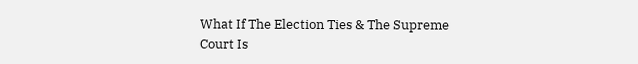What If The Election Ties & The Supreme Court Is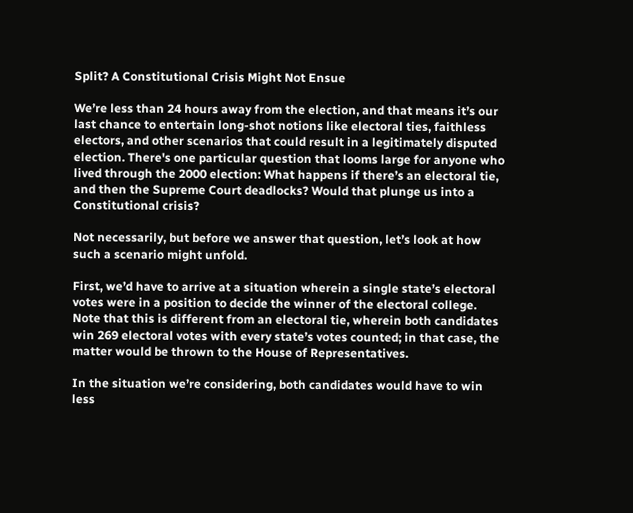Split? A Constitutional Crisis Might Not Ensue

We’re less than 24 hours away from the election, and that means it’s our last chance to entertain long-shot notions like electoral ties, faithless electors, and other scenarios that could result in a legitimately disputed election. There's one particular question that looms large for anyone who lived through the 2000 election: What happens if there’s an electoral tie, and then the Supreme Court deadlocks? Would that plunge us into a Constitutional crisis?

Not necessarily, but before we answer that question, let’s look at how such a scenario might unfold.

First, we’d have to arrive at a situation wherein a single state’s electoral votes were in a position to decide the winner of the electoral college. Note that this is different from an electoral tie, wherein both candidates win 269 electoral votes with every state’s votes counted; in that case, the matter would be thrown to the House of Representatives.

In the situation we’re considering, both candidates would have to win less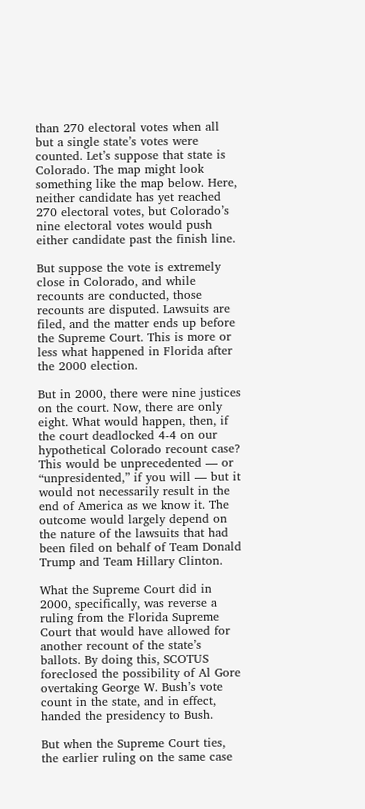than 270 electoral votes when all but a single state’s votes were counted. Let’s suppose that state is Colorado. The map might look something like the map below. Here, neither candidate has yet reached 270 electoral votes, but Colorado’s nine electoral votes would push either candidate past the finish line.

But suppose the vote is extremely close in Colorado, and while recounts are conducted, those recounts are disputed. Lawsuits are filed, and the matter ends up before the Supreme Court. This is more or less what happened in Florida after the 2000 election.

But in 2000, there were nine justices on the court. Now, there are only eight. What would happen, then, if the court deadlocked 4-4 on our hypothetical Colorado recount case? This would be unprecedented — or “unpresidented,” if you will — but it would not necessarily result in the end of America as we know it. The outcome would largely depend on the nature of the lawsuits that had been filed on behalf of Team Donald Trump and Team Hillary Clinton.

What the Supreme Court did in 2000, specifically, was reverse a ruling from the Florida Supreme Court that would have allowed for another recount of the state’s ballots. By doing this, SCOTUS foreclosed the possibility of Al Gore overtaking George W. Bush’s vote count in the state, and in effect, handed the presidency to Bush.

But when the Supreme Court ties, the earlier ruling on the same case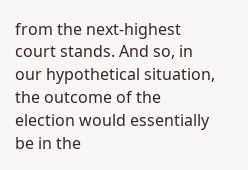from the next-highest court stands. And so, in our hypothetical situation, the outcome of the election would essentially be in the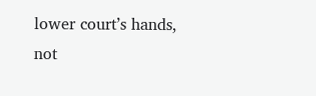lower court’s hands, not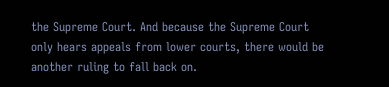the Supreme Court. And because the Supreme Court only hears appeals from lower courts, there would be another ruling to fall back on.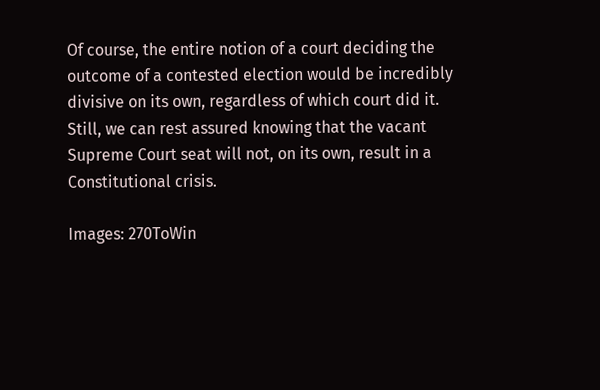Of course, the entire notion of a court deciding the outcome of a contested election would be incredibly divisive on its own, regardless of which court did it. Still, we can rest assured knowing that the vacant Supreme Court seat will not, on its own, result in a Constitutional crisis.

Images: 270ToWin